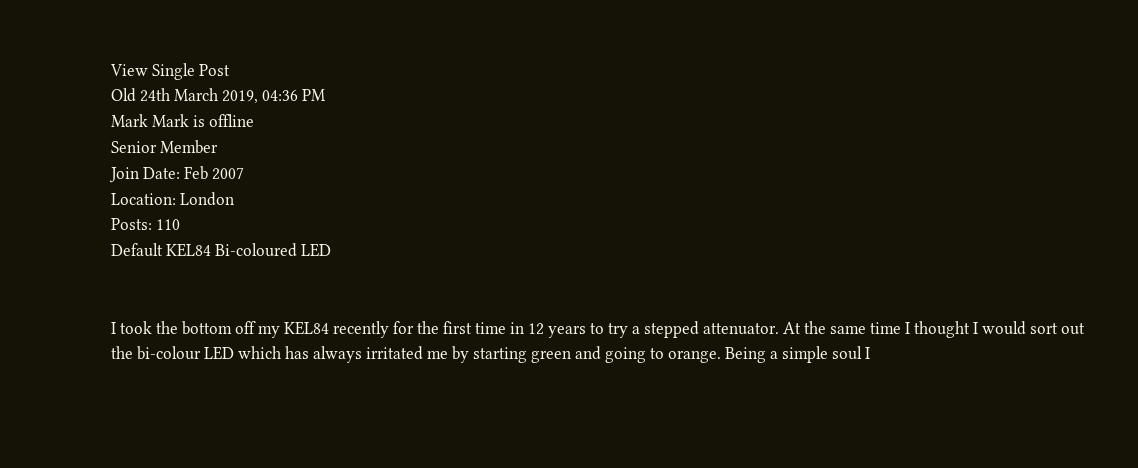View Single Post
Old 24th March 2019, 04:36 PM
Mark Mark is offline
Senior Member
Join Date: Feb 2007
Location: London
Posts: 110
Default KEL84 Bi-coloured LED


I took the bottom off my KEL84 recently for the first time in 12 years to try a stepped attenuator. At the same time I thought I would sort out the bi-colour LED which has always irritated me by starting green and going to orange. Being a simple soul I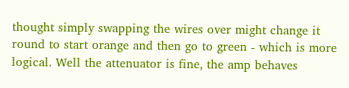thought simply swapping the wires over might change it round to start orange and then go to green - which is more logical. Well the attenuator is fine, the amp behaves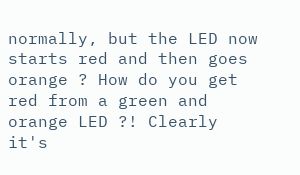normally, but the LED now starts red and then goes orange ? How do you get red from a green and orange LED ?! Clearly it's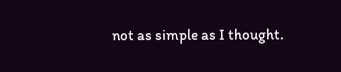not as simple as I thought.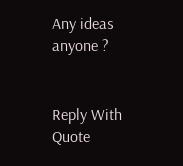Any ideas anyone ?


Reply With Quote